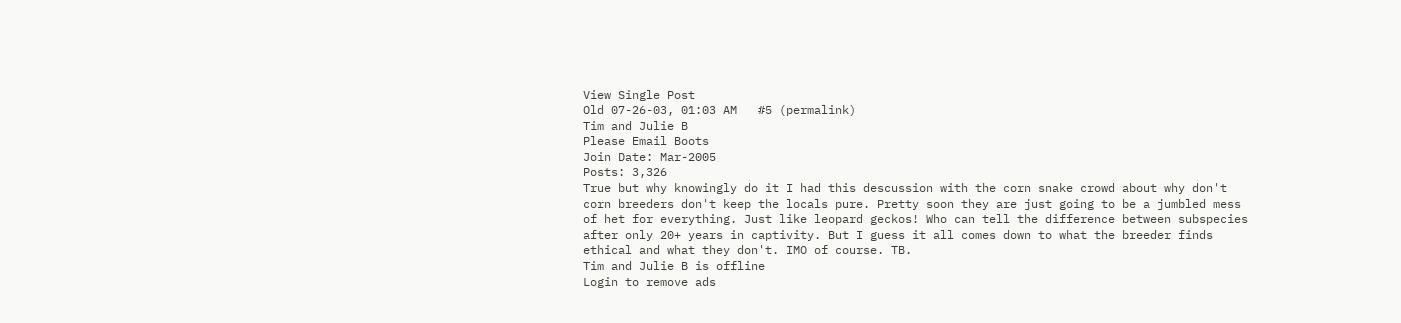View Single Post
Old 07-26-03, 01:03 AM   #5 (permalink)
Tim and Julie B
Please Email Boots
Join Date: Mar-2005
Posts: 3,326
True but why knowingly do it I had this descussion with the corn snake crowd about why don't corn breeders don't keep the locals pure. Pretty soon they are just going to be a jumbled mess of het for everything. Just like leopard geckos! Who can tell the difference between subspecies after only 20+ years in captivity. But I guess it all comes down to what the breeder finds ethical and what they don't. IMO of course. TB.
Tim and Julie B is offline
Login to remove ads